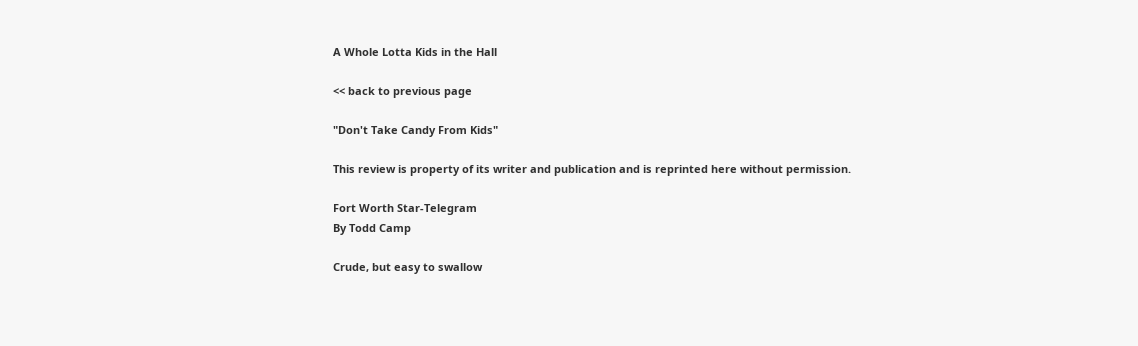A Whole Lotta Kids in the Hall

<< back to previous page

"Don't Take Candy From Kids"

This review is property of its writer and publication and is reprinted here without permission.

Fort Worth Star-Telegram
By Todd Camp

Crude, but easy to swallow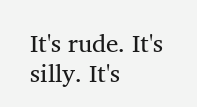It's rude. It's silly. It's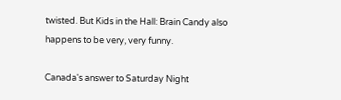twisted. But Kids in the Hall: Brain Candy also happens to be very, very funny.

Canada's answer to Saturday Night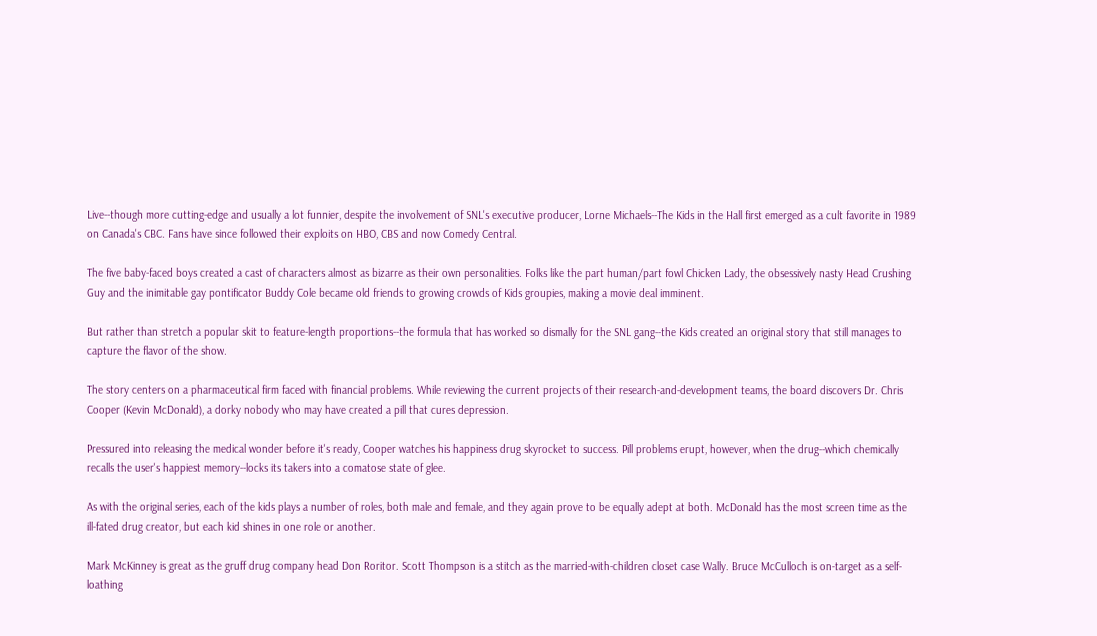Live--though more cutting-edge and usually a lot funnier, despite the involvement of SNL's executive producer, Lorne Michaels--The Kids in the Hall first emerged as a cult favorite in 1989 on Canada's CBC. Fans have since followed their exploits on HBO, CBS and now Comedy Central.

The five baby-faced boys created a cast of characters almost as bizarre as their own personalities. Folks like the part human/part fowl Chicken Lady, the obsessively nasty Head Crushing Guy and the inimitable gay pontificator Buddy Cole became old friends to growing crowds of Kids groupies, making a movie deal imminent.

But rather than stretch a popular skit to feature-length proportions--the formula that has worked so dismally for the SNL gang--the Kids created an original story that still manages to capture the flavor of the show.

The story centers on a pharmaceutical firm faced with financial problems. While reviewing the current projects of their research-and-development teams, the board discovers Dr. Chris Cooper (Kevin McDonald), a dorky nobody who may have created a pill that cures depression.

Pressured into releasing the medical wonder before it's ready, Cooper watches his happiness drug skyrocket to success. Pill problems erupt, however, when the drug--which chemically recalls the user's happiest memory--locks its takers into a comatose state of glee.

As with the original series, each of the kids plays a number of roles, both male and female, and they again prove to be equally adept at both. McDonald has the most screen time as the ill-fated drug creator, but each kid shines in one role or another.

Mark McKinney is great as the gruff drug company head Don Roritor. Scott Thompson is a stitch as the married-with-children closet case Wally. Bruce McCulloch is on-target as a self-loathing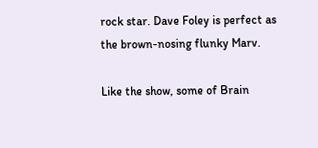rock star. Dave Foley is perfect as the brown-nosing flunky Marv.

Like the show, some of Brain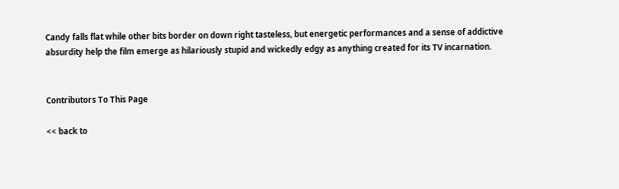Candy falls flat while other bits border on down right tasteless, but energetic performances and a sense of addictive absurdity help the film emerge as hilariously stupid and wickedly edgy as anything created for its TV incarnation.


Contributors To This Page

<< back to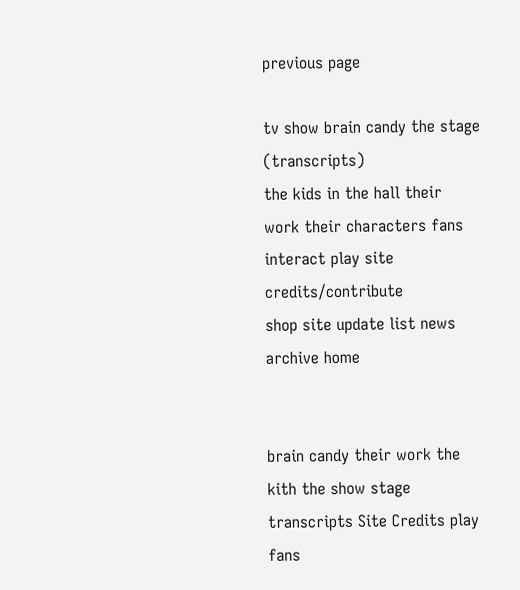previous page

tv show brain candy the stage (transcripts)
the kids in the hall their work their characters fans interact play site credits/contribute
shop site update list news archive home


brain candy their work the kith the show stage transcripts Site Credits play fans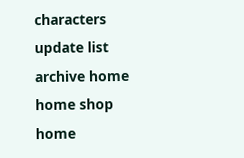characters update list archive home home shop home